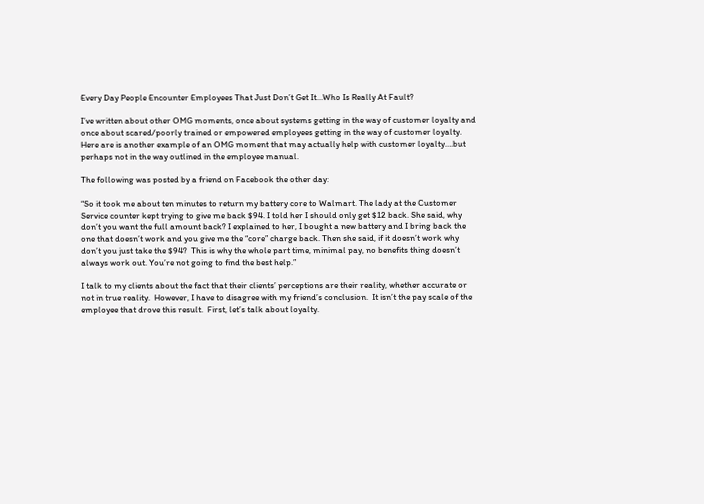Every Day People Encounter Employees That Just Don’t Get It…Who Is Really At Fault?

I’ve written about other OMG moments, once about systems getting in the way of customer loyalty and once about scared/poorly trained or empowered employees getting in the way of customer loyalty.  Here are is another example of an OMG moment that may actually help with customer loyalty….but perhaps not in the way outlined in the employee manual.

The following was posted by a friend on Facebook the other day:

“So it took me about ten minutes to return my battery core to Walmart. The lady at the Customer Service counter kept trying to give me back $94. I told her I should only get $12 back. She said, why don’t you want the full amount back? I explained to her, I bought a new battery and I bring back the one that doesn’t work and you give me the “core” charge back. Then she said, if it doesn’t work why don’t you just take the $94?  This is why the whole part time, minimal pay, no benefits thing doesn’t always work out. You’re not going to find the best help.”

I talk to my clients about the fact that their clients’ perceptions are their reality, whether accurate or not in true reality.  However, I have to disagree with my friend’s conclusion.  It isn’t the pay scale of the employee that drove this result.  First, let’s talk about loyalty.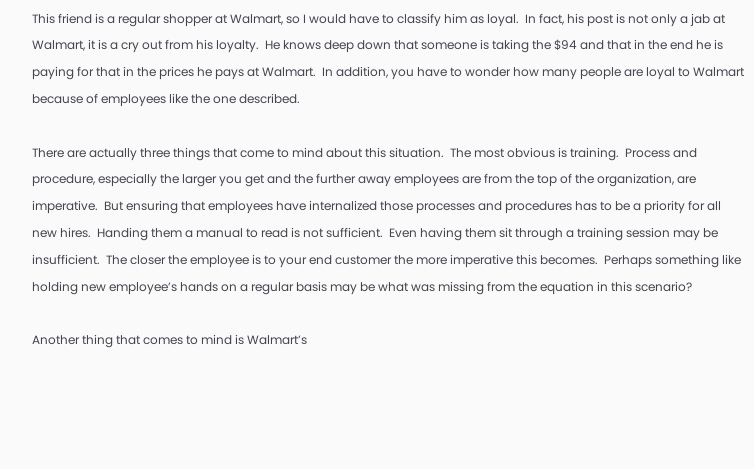This friend is a regular shopper at Walmart, so I would have to classify him as loyal.  In fact, his post is not only a jab at Walmart, it is a cry out from his loyalty.  He knows deep down that someone is taking the $94 and that in the end he is paying for that in the prices he pays at Walmart.  In addition, you have to wonder how many people are loyal to Walmart because of employees like the one described.

There are actually three things that come to mind about this situation.  The most obvious is training.  Process and procedure, especially the larger you get and the further away employees are from the top of the organization, are imperative.  But ensuring that employees have internalized those processes and procedures has to be a priority for all new hires.  Handing them a manual to read is not sufficient.  Even having them sit through a training session may be insufficient.  The closer the employee is to your end customer the more imperative this becomes.  Perhaps something like holding new employee’s hands on a regular basis may be what was missing from the equation in this scenario?

Another thing that comes to mind is Walmart’s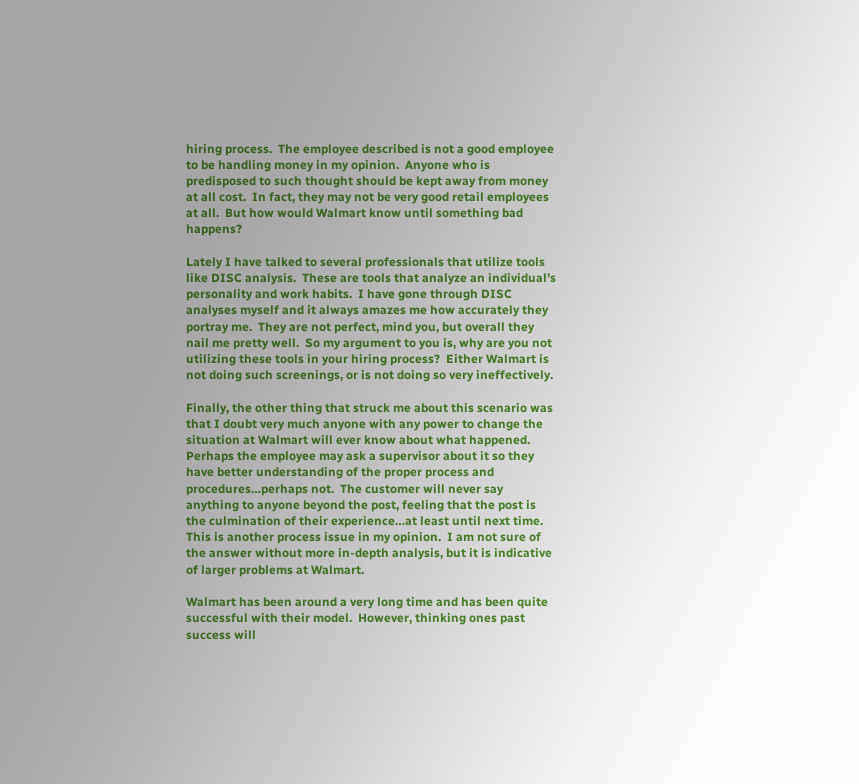hiring process.  The employee described is not a good employee to be handling money in my opinion.  Anyone who is predisposed to such thought should be kept away from money at all cost.  In fact, they may not be very good retail employees at all.  But how would Walmart know until something bad happens?

Lately I have talked to several professionals that utilize tools like DISC analysis.  These are tools that analyze an individual’s personality and work habits.  I have gone through DISC analyses myself and it always amazes me how accurately they portray me.  They are not perfect, mind you, but overall they nail me pretty well.  So my argument to you is, why are you not utilizing these tools in your hiring process?  Either Walmart is not doing such screenings, or is not doing so very ineffectively.

Finally, the other thing that struck me about this scenario was that I doubt very much anyone with any power to change the situation at Walmart will ever know about what happened.  Perhaps the employee may ask a supervisor about it so they have better understanding of the proper process and procedures…perhaps not.  The customer will never say anything to anyone beyond the post, feeling that the post is the culmination of their experience…at least until next time.  This is another process issue in my opinion.  I am not sure of the answer without more in-depth analysis, but it is indicative of larger problems at Walmart.

Walmart has been around a very long time and has been quite successful with their model.  However, thinking ones past success will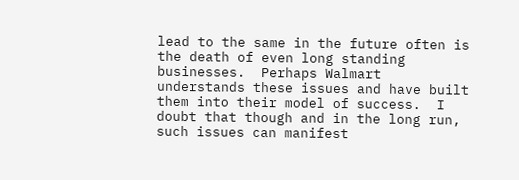lead to the same in the future often is the death of even long standing businesses.  Perhaps Walmart understands these issues and have built them into their model of success.  I doubt that though and in the long run, such issues can manifest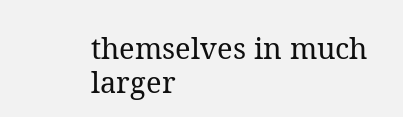themselves in much larger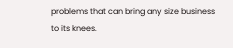problems that can bring any size business to its knees.